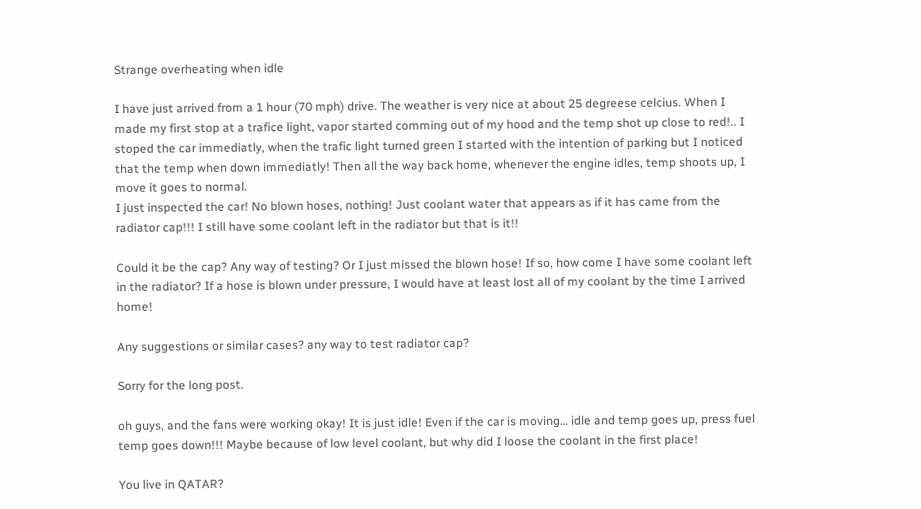Strange overheating when idle

I have just arrived from a 1 hour (70 mph) drive. The weather is very nice at about 25 degreese celcius. When I made my first stop at a trafice light, vapor started comming out of my hood and the temp shot up close to red!.. I stoped the car immediatly, when the trafic light turned green I started with the intention of parking but I noticed that the temp when down immediatly! Then all the way back home, whenever the engine idles, temp shoots up, I move it goes to normal.
I just inspected the car! No blown hoses, nothing! Just coolant water that appears as if it has came from the radiator cap!!! I still have some coolant left in the radiator but that is it!!

Could it be the cap? Any way of testing? Or I just missed the blown hose! If so, how come I have some coolant left in the radiator? If a hose is blown under pressure, I would have at least lost all of my coolant by the time I arrived home!

Any suggestions or similar cases? any way to test radiator cap?

Sorry for the long post.

oh guys, and the fans were working okay! It is just idle! Even if the car is moving… idle and temp goes up, press fuel temp goes down!!! Maybe because of low level coolant, but why did I loose the coolant in the first place!

You live in QATAR?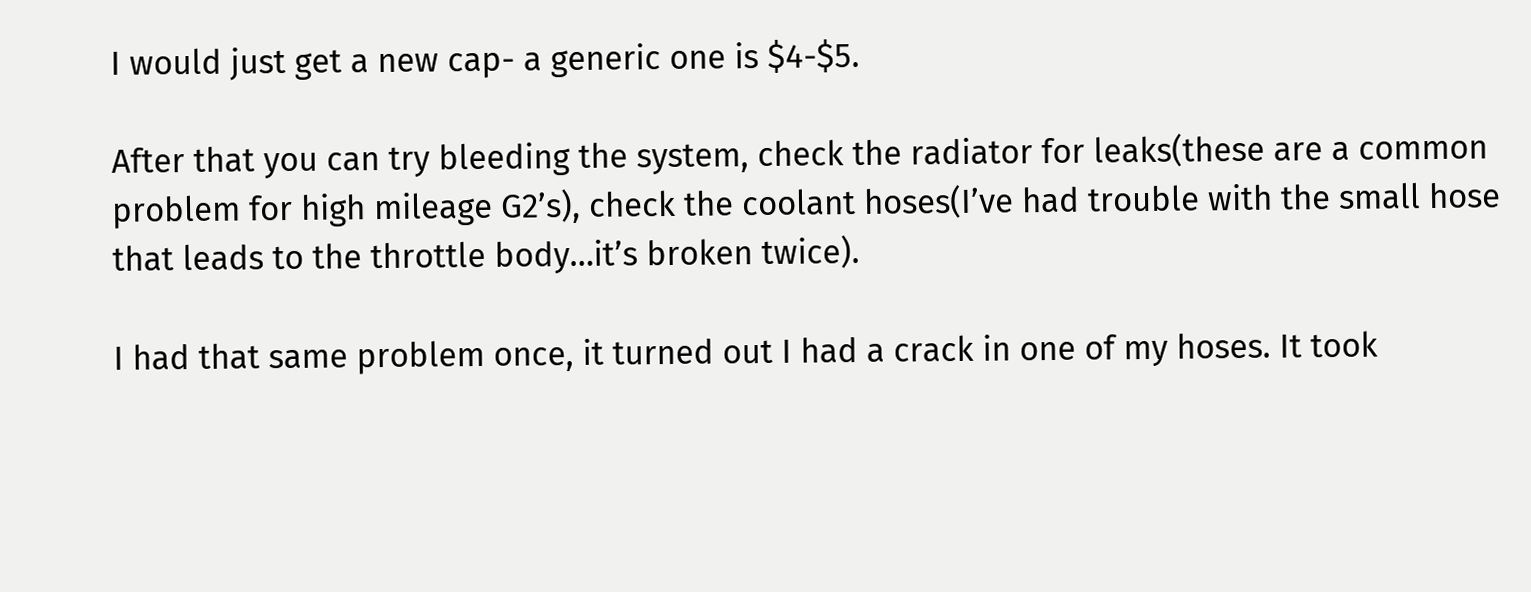I would just get a new cap- a generic one is $4-$5.

After that you can try bleeding the system, check the radiator for leaks(these are a common problem for high mileage G2’s), check the coolant hoses(I’ve had trouble with the small hose that leads to the throttle body…it’s broken twice).

I had that same problem once, it turned out I had a crack in one of my hoses. It took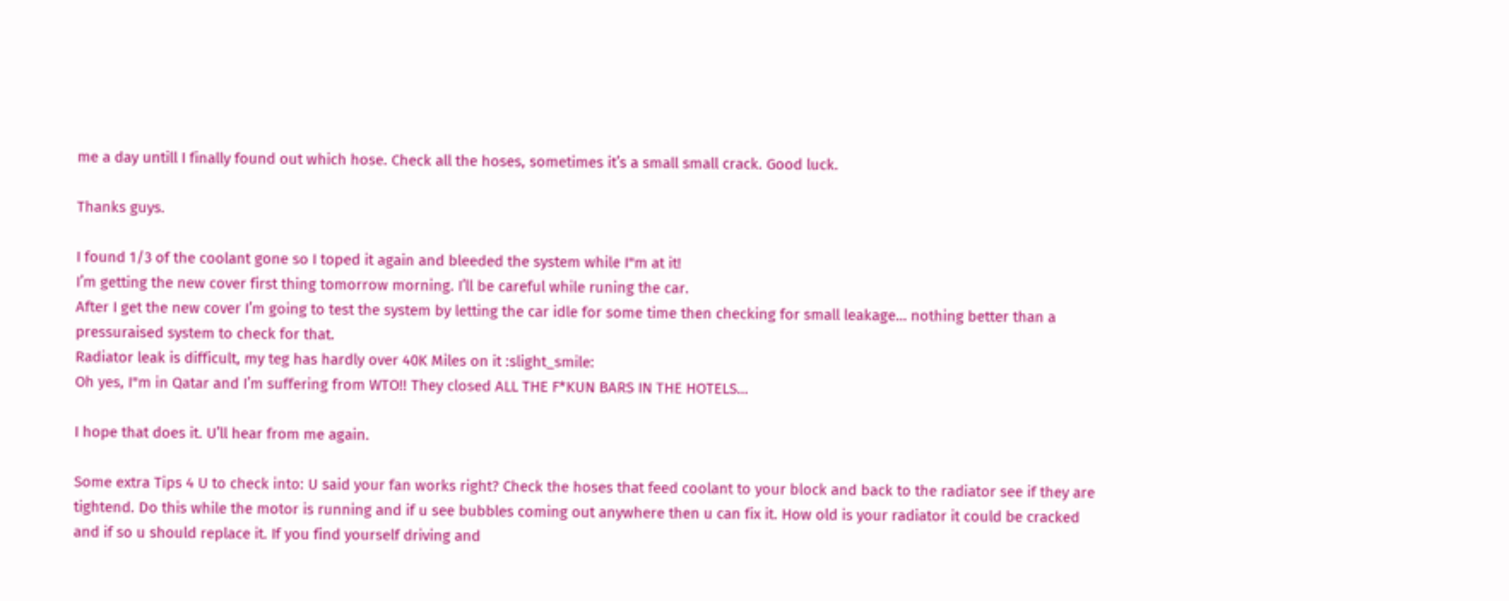me a day untill I finally found out which hose. Check all the hoses, sometimes it’s a small small crack. Good luck.

Thanks guys.

I found 1/3 of the coolant gone so I toped it again and bleeded the system while I"m at it!
I’m getting the new cover first thing tomorrow morning. I’ll be careful while runing the car.
After I get the new cover I’m going to test the system by letting the car idle for some time then checking for small leakage… nothing better than a pressuraised system to check for that.
Radiator leak is difficult, my teg has hardly over 40K Miles on it :slight_smile:
Oh yes, I"m in Qatar and I’m suffering from WTO!! They closed ALL THE F*KUN BARS IN THE HOTELS…

I hope that does it. U’ll hear from me again.

Some extra Tips 4 U to check into: U said your fan works right? Check the hoses that feed coolant to your block and back to the radiator see if they are tightend. Do this while the motor is running and if u see bubbles coming out anywhere then u can fix it. How old is your radiator it could be cracked and if so u should replace it. If you find yourself driving and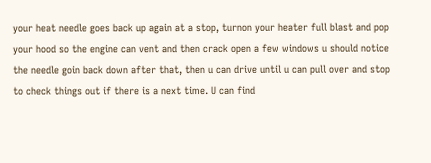your heat needle goes back up again at a stop, turnon your heater full blast and pop your hood so the engine can vent and then crack open a few windows u should notice the needle goin back down after that, then u can drive until u can pull over and stop to check things out if there is a next time. U can find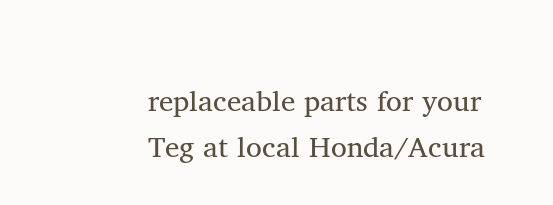replaceable parts for your Teg at local Honda/Acura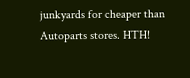junkyards for cheaper than Autoparts stores. HTH!